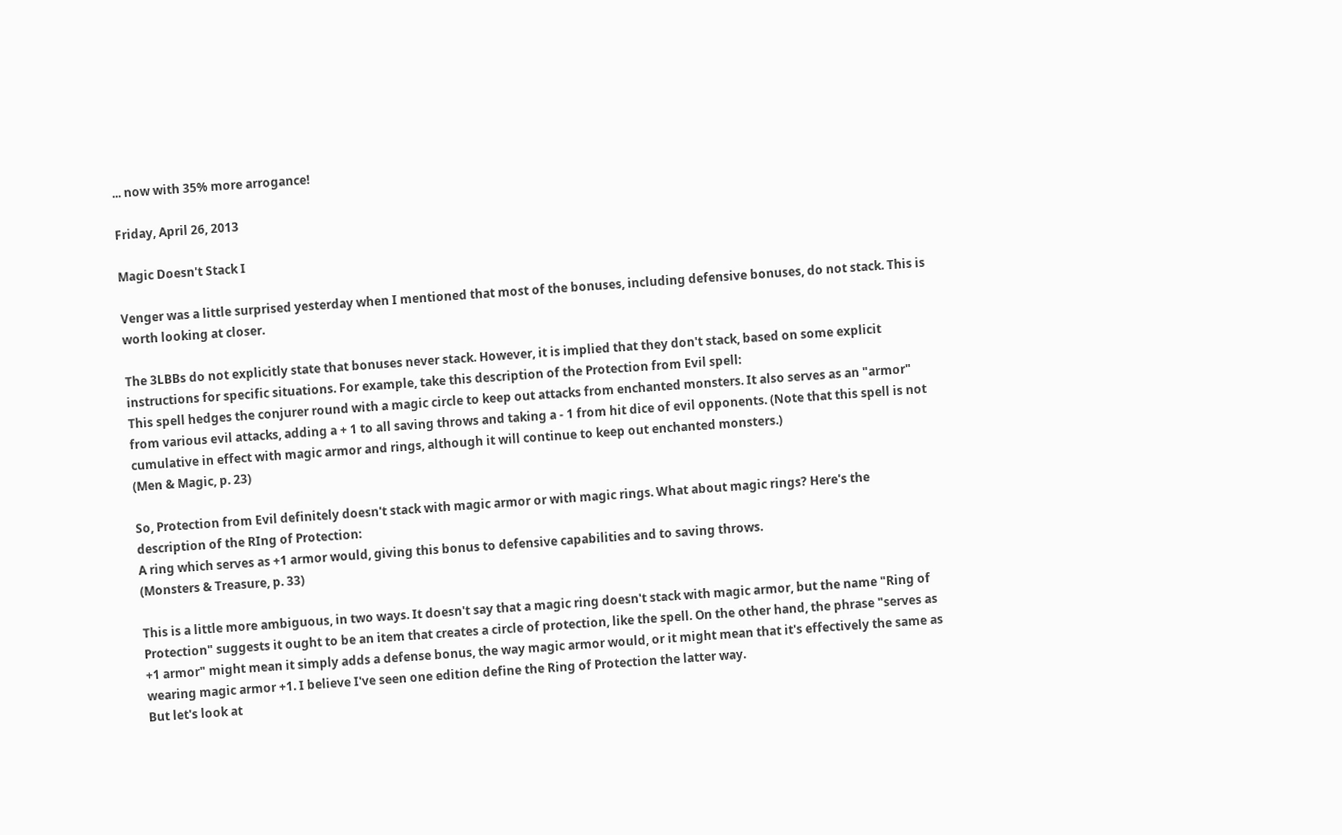... now with 35% more arrogance!

Friday, April 26, 2013

Magic Doesn't Stack I

Venger was a little surprised yesterday when I mentioned that most of the bonuses, including defensive bonuses, do not stack. This is worth looking at closer.

The 3LBBs do not explicitly state that bonuses never stack. However, it is implied that they don't stack, based on some explicit instructions for specific situations. For example, take this description of the Protection from Evil spell:
This spell hedges the conjurer round with a magic circle to keep out attacks from enchanted monsters. It also serves as an "armor" from various evil attacks, adding a + 1 to all saving throws and taking a - 1 from hit dice of evil opponents. (Note that this spell is not cumulative in effect with magic armor and rings, although it will continue to keep out enchanted monsters.)
(Men & Magic, p. 23)

So, Protection from Evil definitely doesn't stack with magic armor or with magic rings. What about magic rings? Here's the description of the RIng of Protection:
A ring which serves as +1 armor would, giving this bonus to defensive capabilities and to saving throws.
(Monsters & Treasure, p. 33)

This is a little more ambiguous, in two ways. It doesn't say that a magic ring doesn't stack with magic armor, but the name "Ring of Protection" suggests it ought to be an item that creates a circle of protection, like the spell. On the other hand, the phrase "serves as +1 armor" might mean it simply adds a defense bonus, the way magic armor would, or it might mean that it's effectively the same as wearing magic armor +1. I believe I've seen one edition define the Ring of Protection the latter way.
But let's look at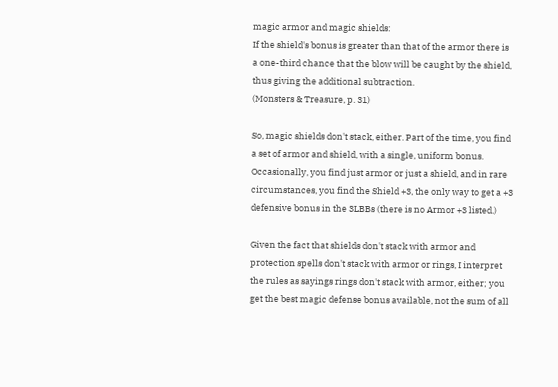magic armor and magic shields:
If the shield's bonus is greater than that of the armor there is a one-third chance that the blow will be caught by the shield, thus giving the additional subtraction.
(Monsters & Treasure, p. 31)

So, magic shields don't stack, either. Part of the time, you find a set of armor and shield, with a single, uniform bonus. Occasionally, you find just armor or just a shield, and in rare circumstances, you find the Shield +3, the only way to get a +3 defensive bonus in the 3LBBs (there is no Armor +3 listed.)

Given the fact that shields don't stack with armor and protection spells don't stack with armor or rings, I interpret the rules as sayings rings don't stack with armor, either; you get the best magic defense bonus available, not the sum of all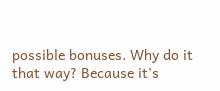possible bonuses. Why do it that way? Because it's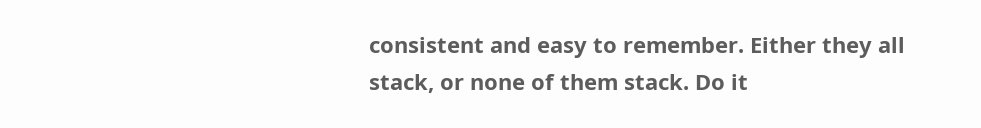consistent and easy to remember. Either they all stack, or none of them stack. Do it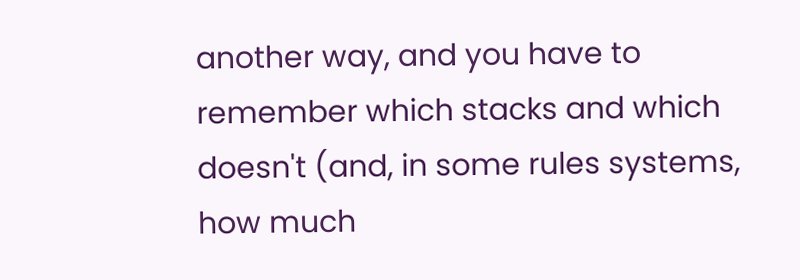another way, and you have to remember which stacks and which doesn't (and, in some rules systems, how much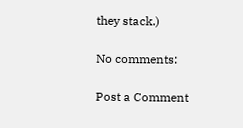they stack.)

No comments:

Post a Comment